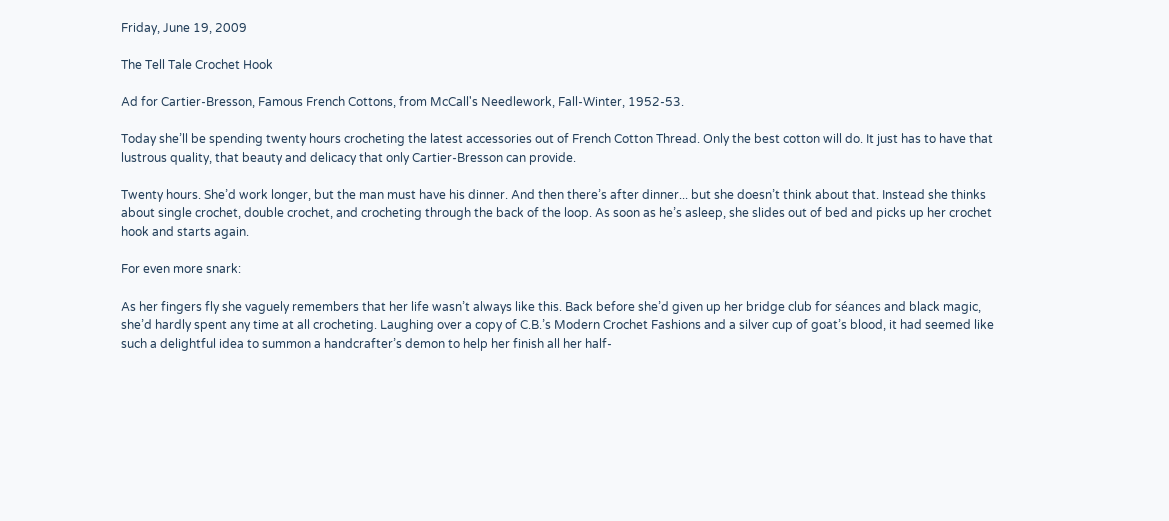Friday, June 19, 2009

The Tell Tale Crochet Hook

Ad for Cartier-Bresson, Famous French Cottons, from McCall's Needlework, Fall-Winter, 1952-53.

Today she’ll be spending twenty hours crocheting the latest accessories out of French Cotton Thread. Only the best cotton will do. It just has to have that lustrous quality, that beauty and delicacy that only Cartier-Bresson can provide.

Twenty hours. She’d work longer, but the man must have his dinner. And then there’s after dinner... but she doesn’t think about that. Instead she thinks about single crochet, double crochet, and crocheting through the back of the loop. As soon as he’s asleep, she slides out of bed and picks up her crochet hook and starts again.

For even more snark:

As her fingers fly she vaguely remembers that her life wasn’t always like this. Back before she’d given up her bridge club for séances and black magic, she’d hardly spent any time at all crocheting. Laughing over a copy of C.B.’s Modern Crochet Fashions and a silver cup of goat’s blood, it had seemed like such a delightful idea to summon a handcrafter’s demon to help her finish all her half-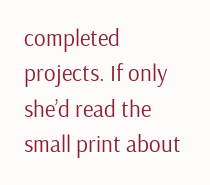completed projects. If only she’d read the small print about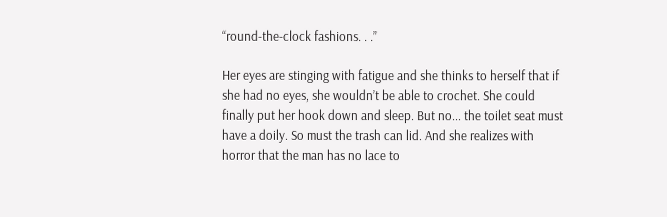“round-the-clock fashions. . .”

Her eyes are stinging with fatigue and she thinks to herself that if she had no eyes, she wouldn’t be able to crochet. She could finally put her hook down and sleep. But no... the toilet seat must have a doily. So must the trash can lid. And she realizes with horror that the man has no lace to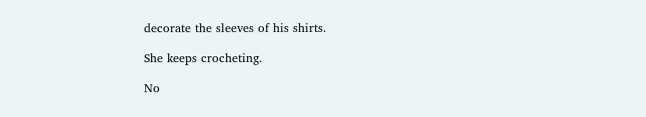decorate the sleeves of his shirts.

She keeps crocheting.

No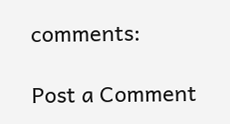comments:

Post a Comment